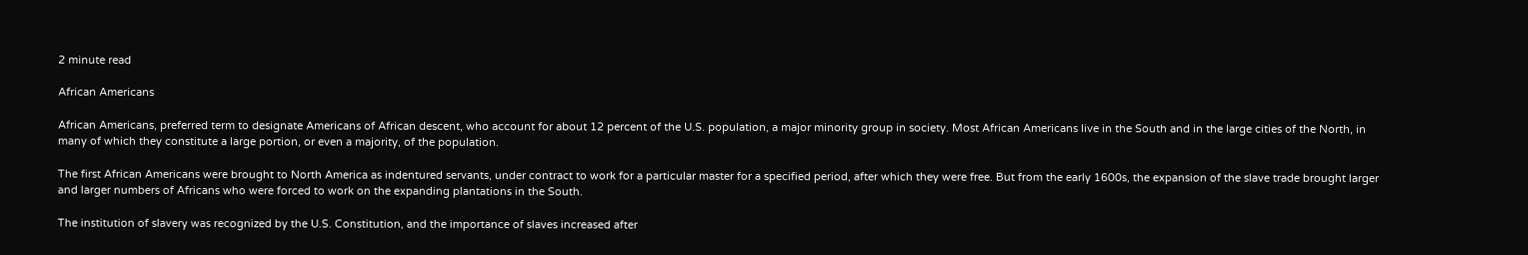2 minute read

African Americans

African Americans, preferred term to designate Americans of African descent, who account for about 12 percent of the U.S. population, a major minority group in society. Most African Americans live in the South and in the large cities of the North, in many of which they constitute a large portion, or even a majority, of the population.

The first African Americans were brought to North America as indentured servants, under contract to work for a particular master for a specified period, after which they were free. But from the early 1600s, the expansion of the slave trade brought larger and larger numbers of Africans who were forced to work on the expanding plantations in the South.

The institution of slavery was recognized by the U.S. Constitution, and the importance of slaves increased after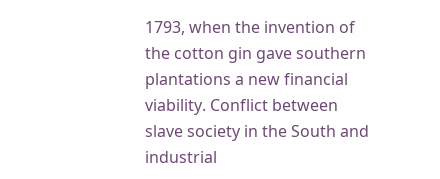1793, when the invention of the cotton gin gave southern plantations a new financial viability. Conflict between slave society in the South and industrial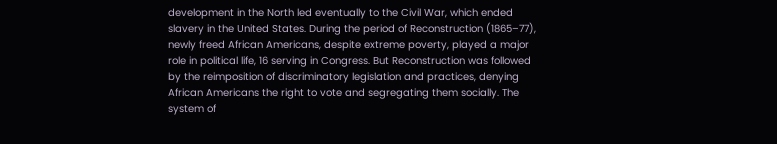development in the North led eventually to the Civil War, which ended slavery in the United States. During the period of Reconstruction (1865–77), newly freed African Americans, despite extreme poverty, played a major role in political life, 16 serving in Congress. But Reconstruction was followed by the reimposition of discriminatory legislation and practices, denying African Americans the right to vote and segregating them socially. The system of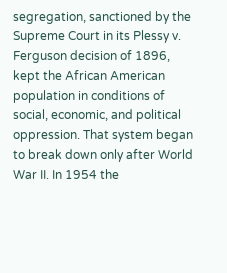segregation, sanctioned by the Supreme Court in its Plessy v. Ferguson decision of 1896, kept the African American population in conditions of social, economic, and political oppression. That system began to break down only after World War II. In 1954 the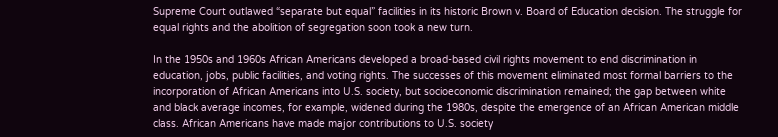Supreme Court outlawed “separate but equal” facilities in its historic Brown v. Board of Education decision. The struggle for equal rights and the abolition of segregation soon took a new turn.

In the 1950s and 1960s African Americans developed a broad-based civil rights movement to end discrimination in education, jobs, public facilities, and voting rights. The successes of this movement eliminated most formal barriers to the incorporation of African Americans into U.S. society, but socioeconomic discrimination remained; the gap between white and black average incomes, for example, widened during the 1980s, despite the emergence of an African American middle class. African Americans have made major contributions to U.S. society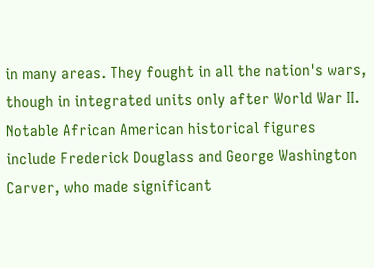in many areas. They fought in all the nation's wars, though in integrated units only after World War II. Notable African American historical figures include Frederick Douglass and George Washington Carver, who made significant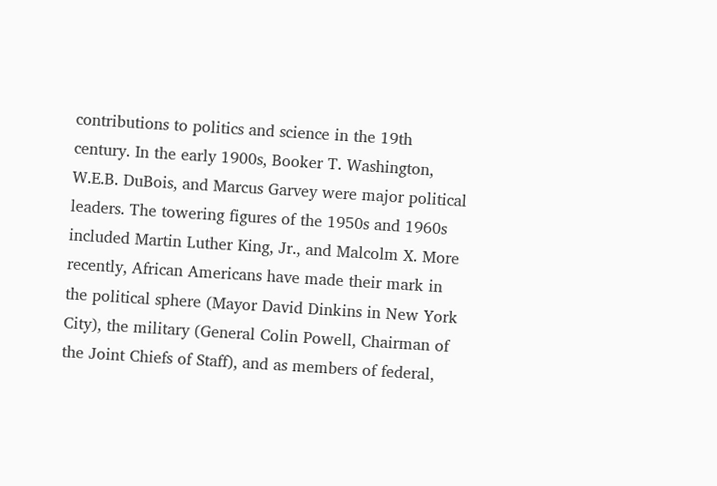contributions to politics and science in the 19th century. In the early 1900s, Booker T. Washington, W.E.B. DuBois, and Marcus Garvey were major political leaders. The towering figures of the 1950s and 1960s included Martin Luther King, Jr., and Malcolm X. More recently, African Americans have made their mark in the political sphere (Mayor David Dinkins in New York City), the military (General Colin Powell, Chairman of the Joint Chiefs of Staff), and as members of federal,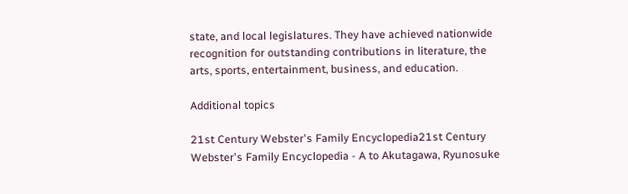state, and local legislatures. They have achieved nationwide recognition for outstanding contributions in literature, the arts, sports, entertainment, business, and education.

Additional topics

21st Century Webster's Family Encyclopedia21st Century Webster's Family Encyclopedia - A to Akutagawa, Ryunosuke